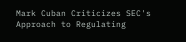Mark Cuban Criticizes SEC's Approach to Regulating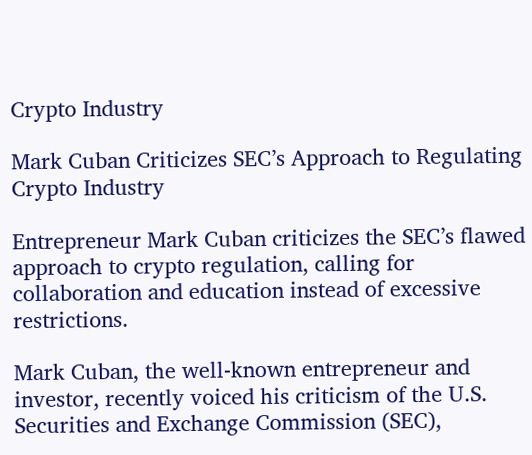Crypto Industry

Mark Cuban Criticizes SEC’s Approach to Regulating Crypto Industry

Entrepreneur Mark Cuban criticizes the SEC’s flawed approach to crypto regulation, calling for collaboration and education instead of excessive restrictions.

Mark Cuban, the well-known entrepreneur and investor, recently voiced his criticism of the U.S. Securities and Exchange Commission (SEC),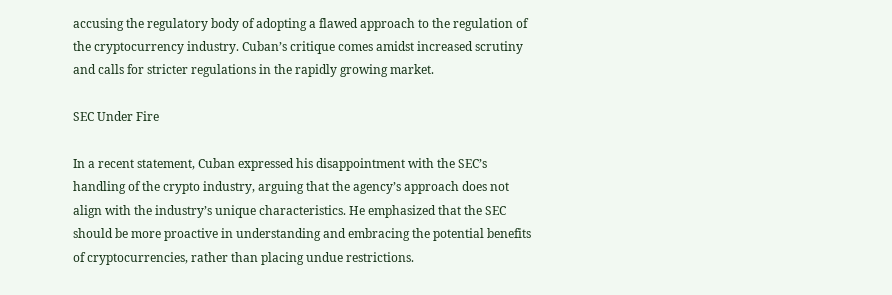accusing the regulatory body of adopting a flawed approach to the regulation of the cryptocurrency industry. Cuban’s critique comes amidst increased scrutiny and calls for stricter regulations in the rapidly growing market.

SEC Under Fire

In a recent statement, Cuban expressed his disappointment with the SEC’s handling of the crypto industry, arguing that the agency’s approach does not align with the industry’s unique characteristics. He emphasized that the SEC should be more proactive in understanding and embracing the potential benefits of cryptocurrencies, rather than placing undue restrictions.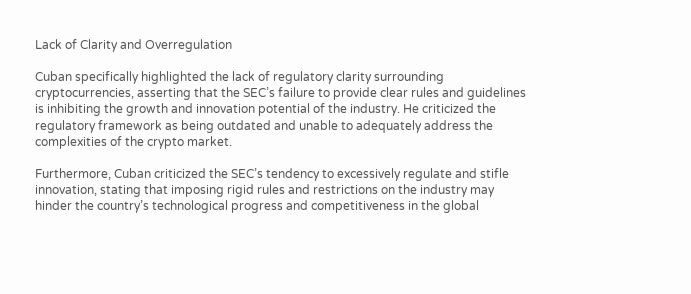Lack of Clarity and Overregulation

Cuban specifically highlighted the lack of regulatory clarity surrounding cryptocurrencies, asserting that the SEC’s failure to provide clear rules and guidelines is inhibiting the growth and innovation potential of the industry. He criticized the regulatory framework as being outdated and unable to adequately address the complexities of the crypto market.

Furthermore, Cuban criticized the SEC’s tendency to excessively regulate and stifle innovation, stating that imposing rigid rules and restrictions on the industry may hinder the country’s technological progress and competitiveness in the global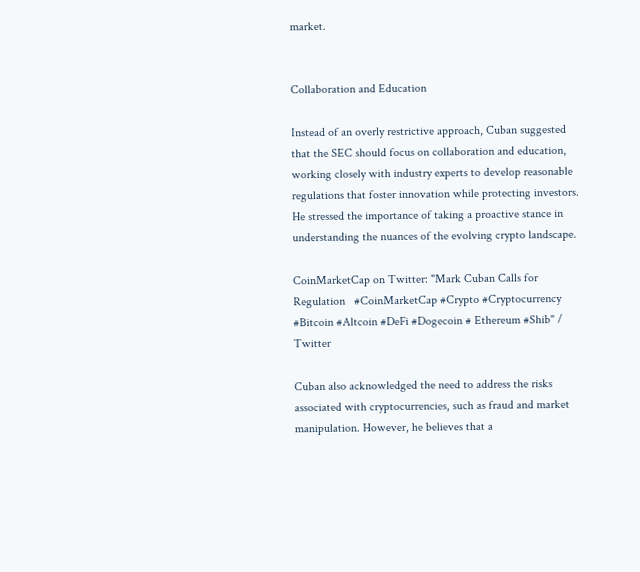market.


Collaboration and Education

Instead of an overly restrictive approach, Cuban suggested that the SEC should focus on collaboration and education, working closely with industry experts to develop reasonable regulations that foster innovation while protecting investors. He stressed the importance of taking a proactive stance in understanding the nuances of the evolving crypto landscape.

CoinMarketCap on Twitter: "Mark Cuban Calls for Regulation   #CoinMarketCap #Crypto #Cryptocurrency #Bitcoin #Altcoin #DeFi #Dogecoin # Ethereum #Shib" / Twitter

Cuban also acknowledged the need to address the risks associated with cryptocurrencies, such as fraud and market manipulation. However, he believes that a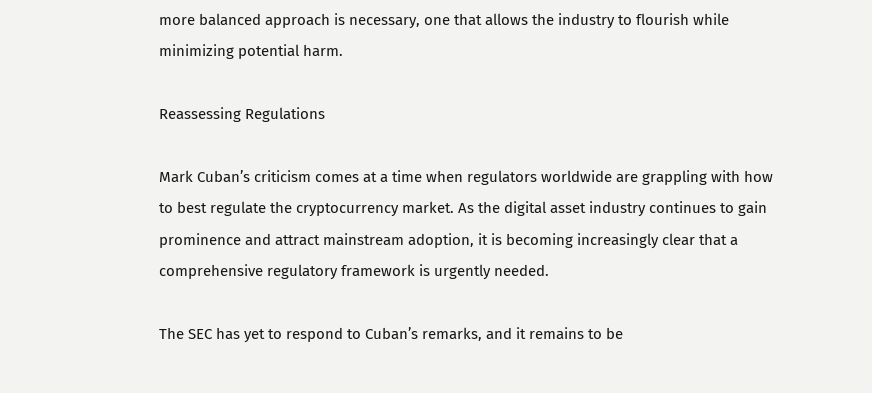more balanced approach is necessary, one that allows the industry to flourish while minimizing potential harm.

Reassessing Regulations

Mark Cuban’s criticism comes at a time when regulators worldwide are grappling with how to best regulate the cryptocurrency market. As the digital asset industry continues to gain prominence and attract mainstream adoption, it is becoming increasingly clear that a comprehensive regulatory framework is urgently needed.

The SEC has yet to respond to Cuban’s remarks, and it remains to be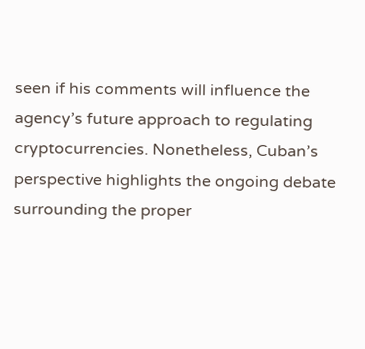seen if his comments will influence the agency’s future approach to regulating cryptocurrencies. Nonetheless, Cuban’s perspective highlights the ongoing debate surrounding the proper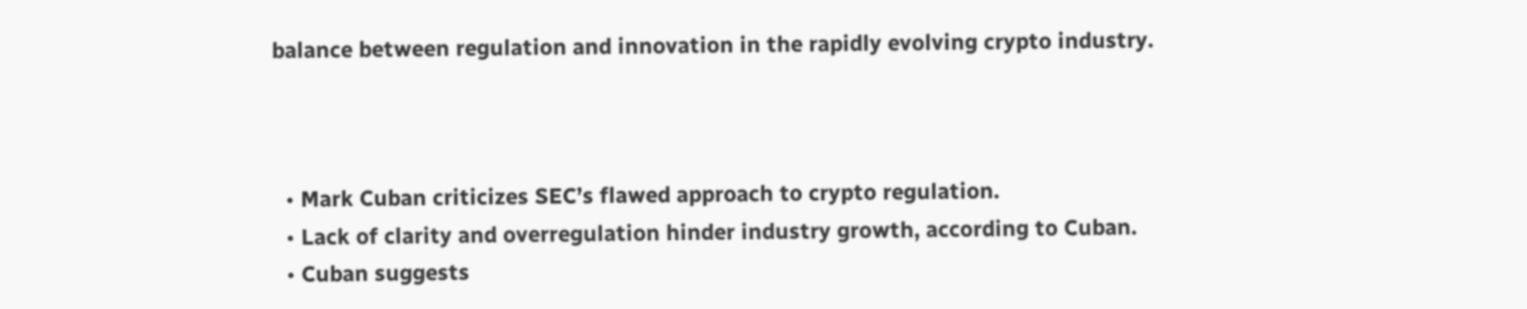balance between regulation and innovation in the rapidly evolving crypto industry.



  • Mark Cuban criticizes SEC’s flawed approach to crypto regulation.
  • Lack of clarity and overregulation hinder industry growth, according to Cuban.
  • Cuban suggests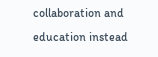collaboration and education instead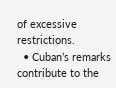of excessive restrictions.
  • Cuban’s remarks contribute to the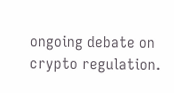ongoing debate on crypto regulation.